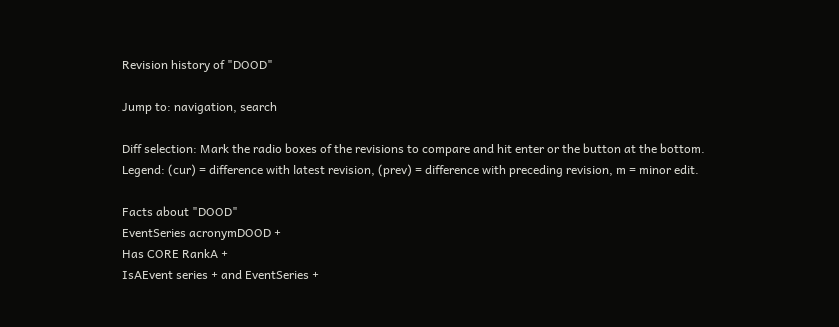Revision history of "DOOD"

Jump to: navigation, search

Diff selection: Mark the radio boxes of the revisions to compare and hit enter or the button at the bottom.
Legend: (cur) = difference with latest revision, (prev) = difference with preceding revision, m = minor edit.

Facts about "DOOD"
EventSeries acronymDOOD +
Has CORE RankA +
IsAEvent series + and EventSeries +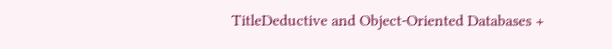TitleDeductive and Object-Oriented Databases +